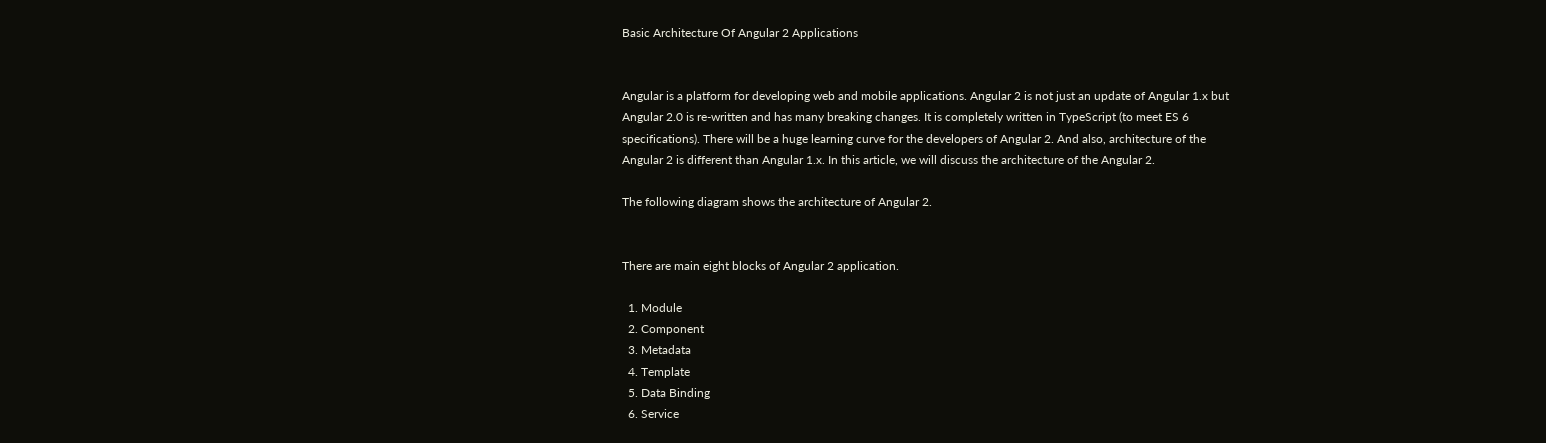Basic Architecture Of Angular 2 Applications


Angular is a platform for developing web and mobile applications. Angular 2 is not just an update of Angular 1.x but Angular 2.0 is re-written and has many breaking changes. It is completely written in TypeScript (to meet ES 6 specifications). There will be a huge learning curve for the developers of Angular 2. And also, architecture of the Angular 2 is different than Angular 1.x. In this article, we will discuss the architecture of the Angular 2.

The following diagram shows the architecture of Angular 2.


There are main eight blocks of Angular 2 application.

  1. Module
  2. Component
  3. Metadata
  4. Template
  5. Data Binding
  6. Service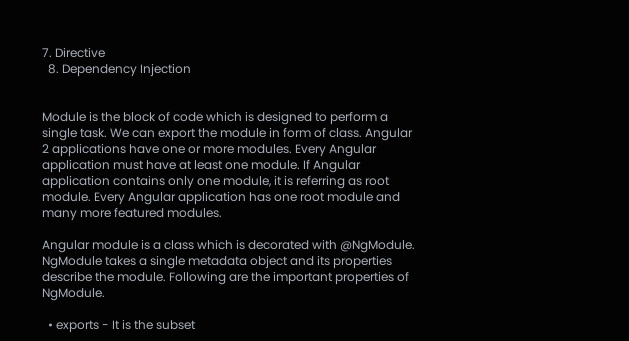7. Directive
  8. Dependency Injection


Module is the block of code which is designed to perform a single task. We can export the module in form of class. Angular 2 applications have one or more modules. Every Angular application must have at least one module. If Angular application contains only one module, it is referring as root module. Every Angular application has one root module and many more featured modules.

Angular module is a class which is decorated with @NgModule. NgModule takes a single metadata object and its properties describe the module. Following are the important properties of NgModule.

  • exports - It is the subset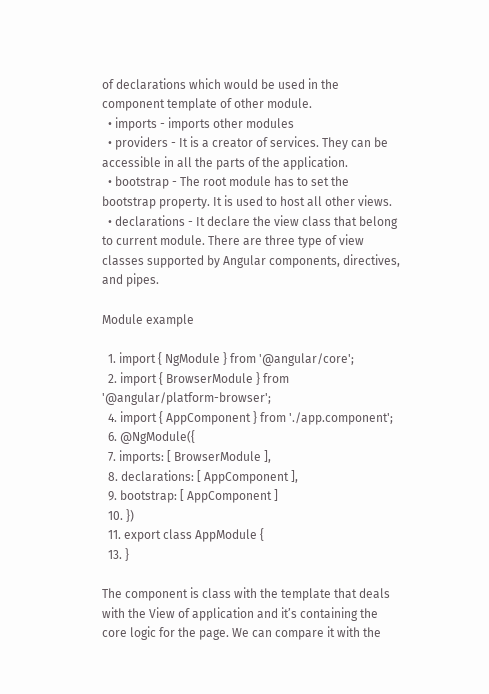of declarations which would be used in the component template of other module.
  • imports - imports other modules
  • providers - It is a creator of services. They can be accessible in all the parts of the application.
  • bootstrap - The root module has to set the bootstrap property. It is used to host all other views.
  • declarations - It declare the view class that belong to current module. There are three type of view classes supported by Angular components, directives, and pipes.

Module example

  1. import { NgModule } from '@angular/core';
  2. import { BrowserModule } from '@angular/platform-browser';
  4. import { AppComponent } from './app.component';
  6. @NgModule({
  7. imports: [ BrowserModule ],
  8. declarations: [ AppComponent ],
  9. bootstrap: [ AppComponent ]
  10. })
  11. export class AppModule {
  13. }

The component is class with the template that deals with the View of application and it’s containing the core logic for the page. We can compare it with the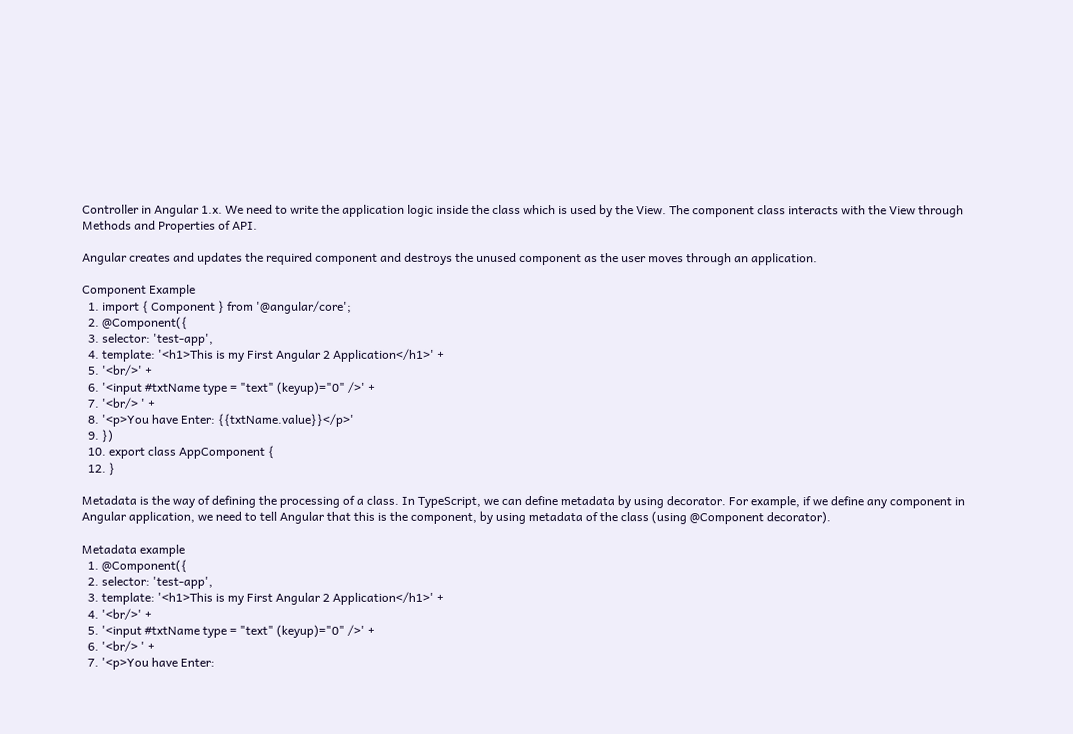Controller in Angular 1.x. We need to write the application logic inside the class which is used by the View. The component class interacts with the View through Methods and Properties of API.

Angular creates and updates the required component and destroys the unused component as the user moves through an application.

Component Example
  1. import { Component } from '@angular/core';
  2. @Component({
  3. selector: 'test-app',
  4. template: '<h1>This is my First Angular 2 Application</h1>' +
  5. '<br/>' +
  6. '<input #txtName type = "text" (keyup)="0" />' +
  7. '<br/> ' +
  8. '<p>You have Enter: {{txtName.value}}</p>'
  9. })
  10. export class AppComponent {
  12. }

Metadata is the way of defining the processing of a class. In TypeScript, we can define metadata by using decorator. For example, if we define any component in Angular application, we need to tell Angular that this is the component, by using metadata of the class (using @Component decorator).

Metadata example
  1. @Component({
  2. selector: 'test-app',
  3. template: '<h1>This is my First Angular 2 Application</h1>' +
  4. '<br/>' +
  5. '<input #txtName type = "text" (keyup)="0" />' +
  6. '<br/> ' +
  7. '<p>You have Enter: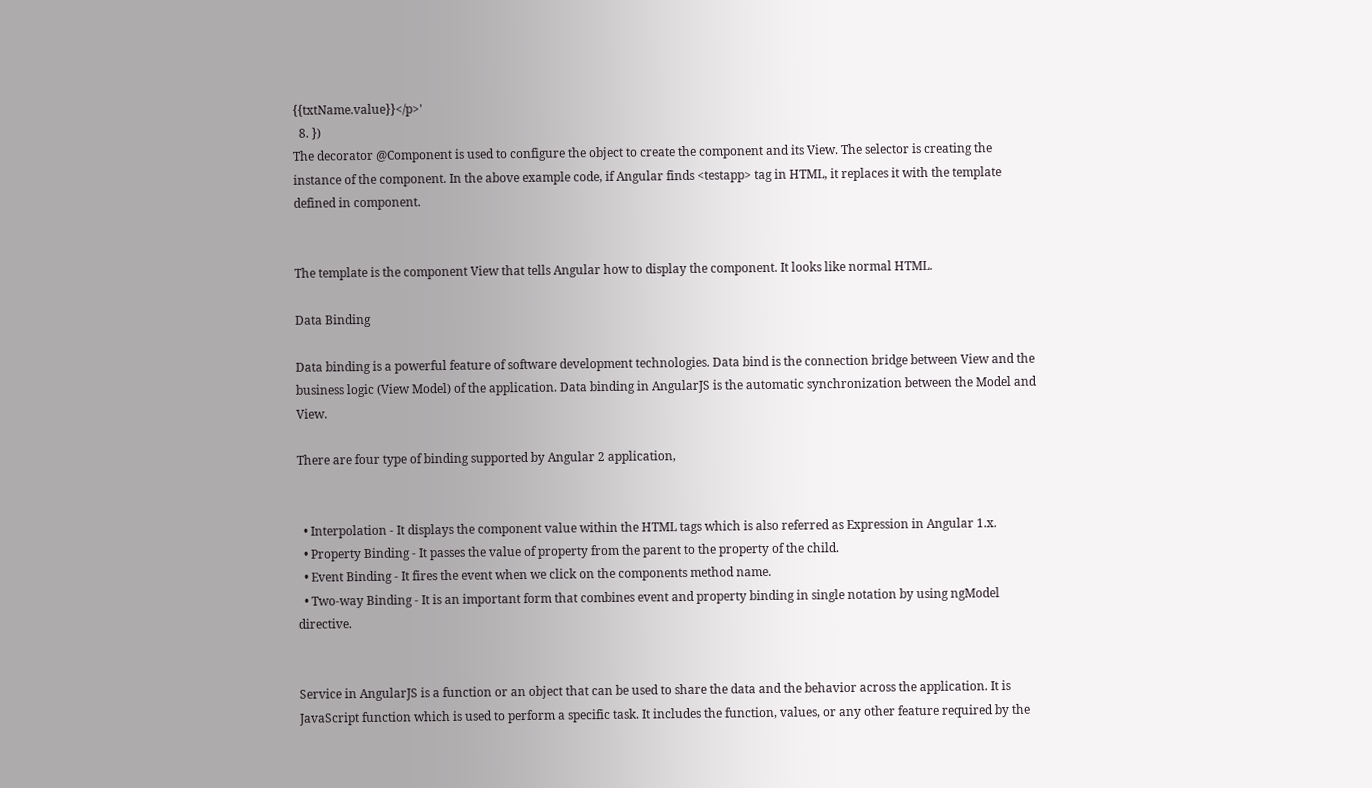{{txtName.value}}</p>'
  8. })
The decorator @Component is used to configure the object to create the component and its View. The selector is creating the instance of the component. In the above example code, if Angular finds <testapp> tag in HTML, it replaces it with the template defined in component.


The template is the component View that tells Angular how to display the component. It looks like normal HTML.

Data Binding

Data binding is a powerful feature of software development technologies. Data bind is the connection bridge between View and the business logic (View Model) of the application. Data binding in AngularJS is the automatic synchronization between the Model and View.

There are four type of binding supported by Angular 2 application,


  • Interpolation - It displays the component value within the HTML tags which is also referred as Expression in Angular 1.x.
  • Property Binding - It passes the value of property from the parent to the property of the child.
  • Event Binding - It fires the event when we click on the components method name.
  • Two-way Binding - It is an important form that combines event and property binding in single notation by using ngModel directive.


Service in AngularJS is a function or an object that can be used to share the data and the behavior across the application. It is JavaScript function which is used to perform a specific task. It includes the function, values, or any other feature required by the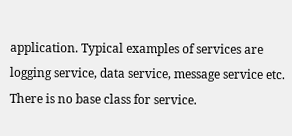application. Typical examples of services are logging service, data service, message service etc. There is no base class for service.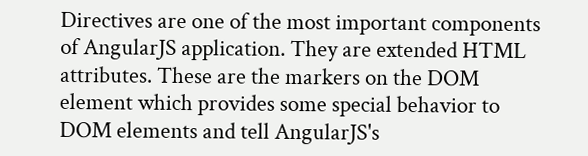Directives are one of the most important components of AngularJS application. They are extended HTML attributes. These are the markers on the DOM element which provides some special behavior to DOM elements and tell AngularJS's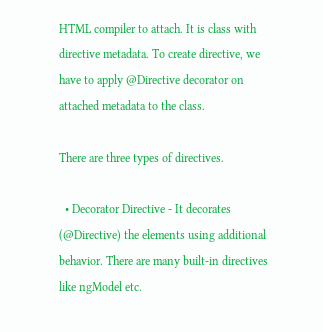HTML compiler to attach. It is class with directive metadata. To create directive, we have to apply @Directive decorator on attached metadata to the class.

There are three types of directives.

  • Decorator Directive - It decorates (@Directive) the elements using additional behavior. There are many built-in directives like ngModel etc.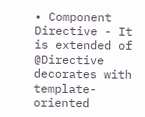• Component Directive - It is extended of @Directive decorates with template-oriented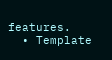features.
  • Template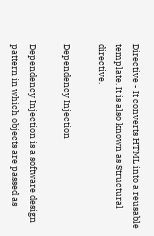Directive - It converts HTML into a reusable template. It is also known as Structural directive.

Dependency Injection

Dependency Injection is a software design pattern in which objects are passed as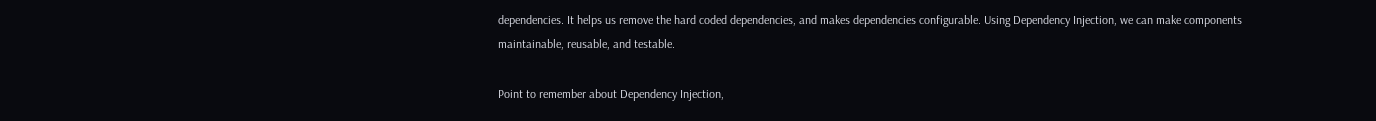dependencies. It helps us remove the hard coded dependencies, and makes dependencies configurable. Using Dependency Injection, we can make components maintainable, reusable, and testable.

Point to remember about Dependency Injection,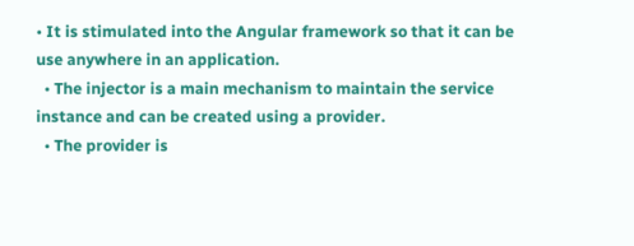• It is stimulated into the Angular framework so that it can be use anywhere in an application.
  • The injector is a main mechanism to maintain the service instance and can be created using a provider.
  • The provider is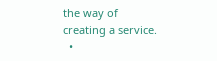the way of creating a service.
  •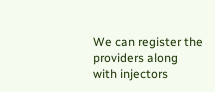We can register the providers along with injectors